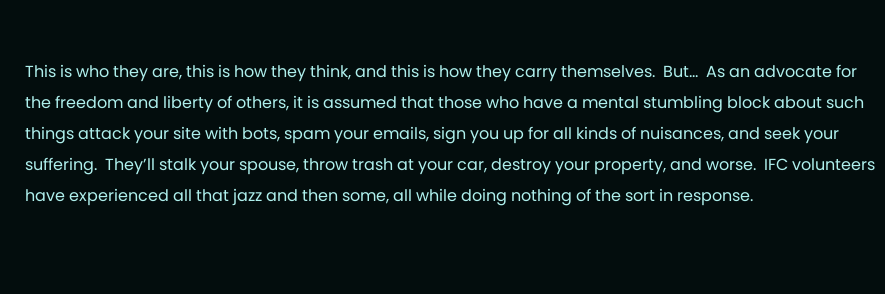This is who they are, this is how they think, and this is how they carry themselves.  But…  As an advocate for the freedom and liberty of others, it is assumed that those who have a mental stumbling block about such things attack your site with bots, spam your emails, sign you up for all kinds of nuisances, and seek your suffering.  They’ll stalk your spouse, throw trash at your car, destroy your property, and worse.  IFC volunteers have experienced all that jazz and then some, all while doing nothing of the sort in response.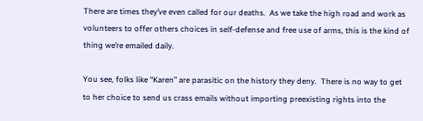There are times they’ve even called for our deaths.  As we take the high road and work as volunteers to offer others choices in self-defense and free use of arms, this is the kind of thing we’re emailed daily.

You see, folks like “Karen” are parasitic on the history they deny.  There is no way to get to her choice to send us crass emails without importing preexisting rights into the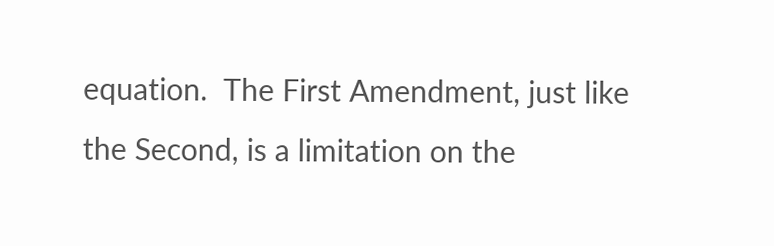equation.  The First Amendment, just like the Second, is a limitation on the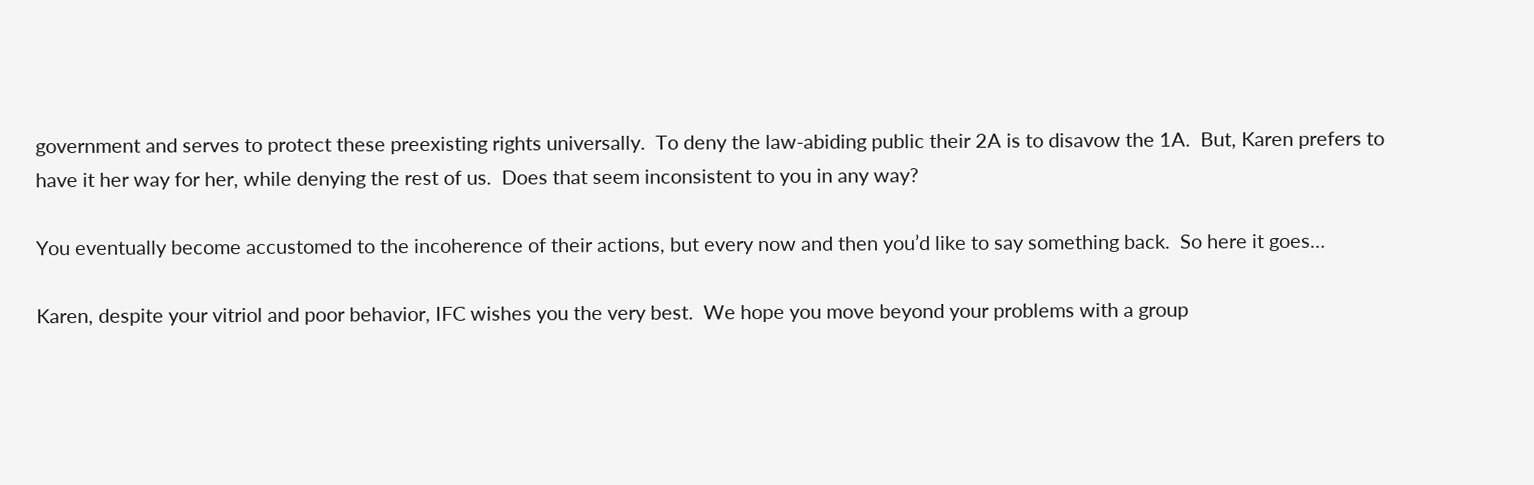government and serves to protect these preexisting rights universally.  To deny the law-abiding public their 2A is to disavow the 1A.  But, Karen prefers to have it her way for her, while denying the rest of us.  Does that seem inconsistent to you in any way?

You eventually become accustomed to the incoherence of their actions, but every now and then you’d like to say something back.  So here it goes…

Karen, despite your vitriol and poor behavior, IFC wishes you the very best.  We hope you move beyond your problems with a group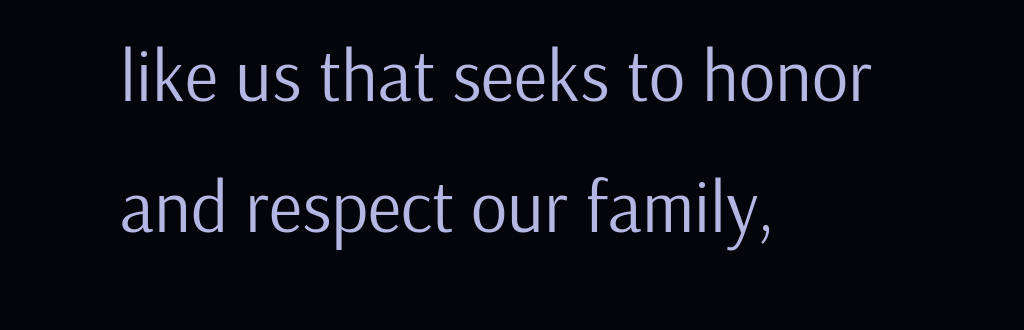like us that seeks to honor and respect our family,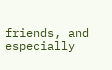friends, and especially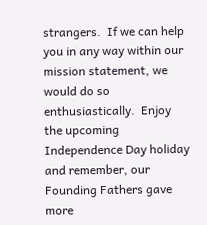strangers.  If we can help you in any way within our mission statement, we would do so enthusiastically.  Enjoy the upcoming Independence Day holiday and remember, our Founding Fathers gave more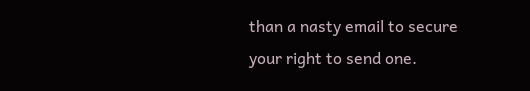than a nasty email to secure your right to send one.